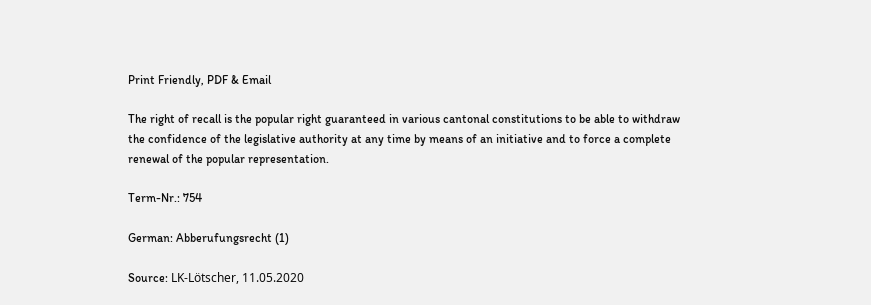Print Friendly, PDF & Email

The right of recall is the popular right guaranteed in various cantonal constitutions to be able to withdraw the confidence of the legislative authority at any time by means of an initiative and to force a complete renewal of the popular representation.

Term-Nr.: 754

German: Abberufungsrecht (1)

Source: LK-Lötscher, 11.05.2020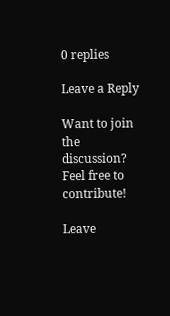0 replies

Leave a Reply

Want to join the discussion?
Feel free to contribute!

Leave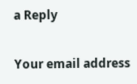a Reply

Your email address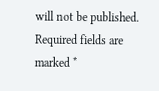will not be published. Required fields are marked *